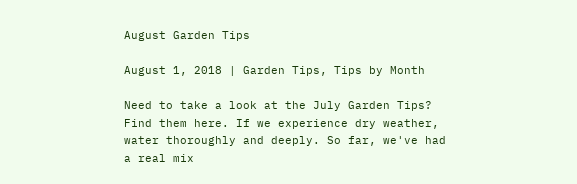August Garden Tips

August 1, 2018 | Garden Tips, Tips by Month

Need to take a look at the July Garden Tips? Find them here. If we experience dry weather, water thoroughly and deeply. So far, we've had a real mix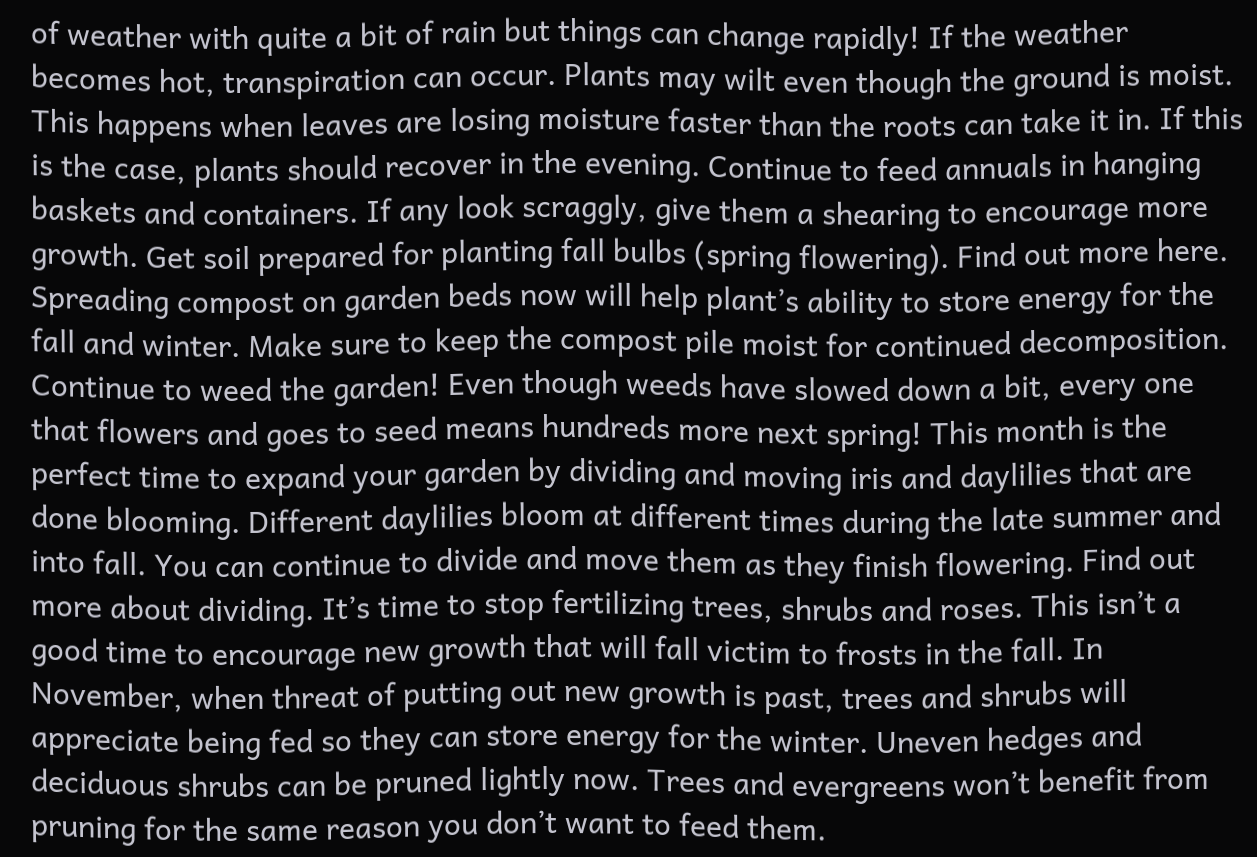of weather with quite a bit of rain but things can change rapidly! If the weather becomes hot, transpiration can occur. Plants may wilt even though the ground is moist. This happens when leaves are losing moisture faster than the roots can take it in. If this is the case, plants should recover in the evening. Continue to feed annuals in hanging baskets and containers. If any look scraggly, give them a shearing to encourage more growth. Get soil prepared for planting fall bulbs (spring flowering). Find out more here. Spreading compost on garden beds now will help plant’s ability to store energy for the fall and winter. Make sure to keep the compost pile moist for continued decomposition. Continue to weed the garden! Even though weeds have slowed down a bit, every one that flowers and goes to seed means hundreds more next spring! This month is the perfect time to expand your garden by dividing and moving iris and daylilies that are done blooming. Different daylilies bloom at different times during the late summer and into fall. You can continue to divide and move them as they finish flowering. Find out more about dividing. It’s time to stop fertilizing trees, shrubs and roses. This isn’t a good time to encourage new growth that will fall victim to frosts in the fall. In November, when threat of putting out new growth is past, trees and shrubs will appreciate being fed so they can store energy for the winter. Uneven hedges and deciduous shrubs can be pruned lightly now. Trees and evergreens won’t benefit from pruning for the same reason you don’t want to feed them.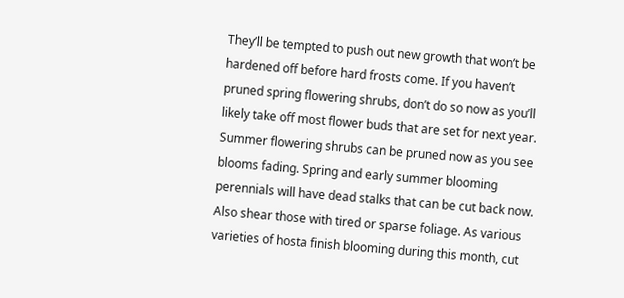They’ll be tempted to push out new growth that won’t be hardened off before hard frosts come. If you haven’t pruned spring flowering shrubs, don’t do so now as you’ll likely take off most flower buds that are set for next year. Summer flowering shrubs can be pruned now as you see blooms fading. Spring and early summer blooming perennials will have dead stalks that can be cut back now. Also shear those with tired or sparse foliage. As various varieties of hosta finish blooming during this month, cut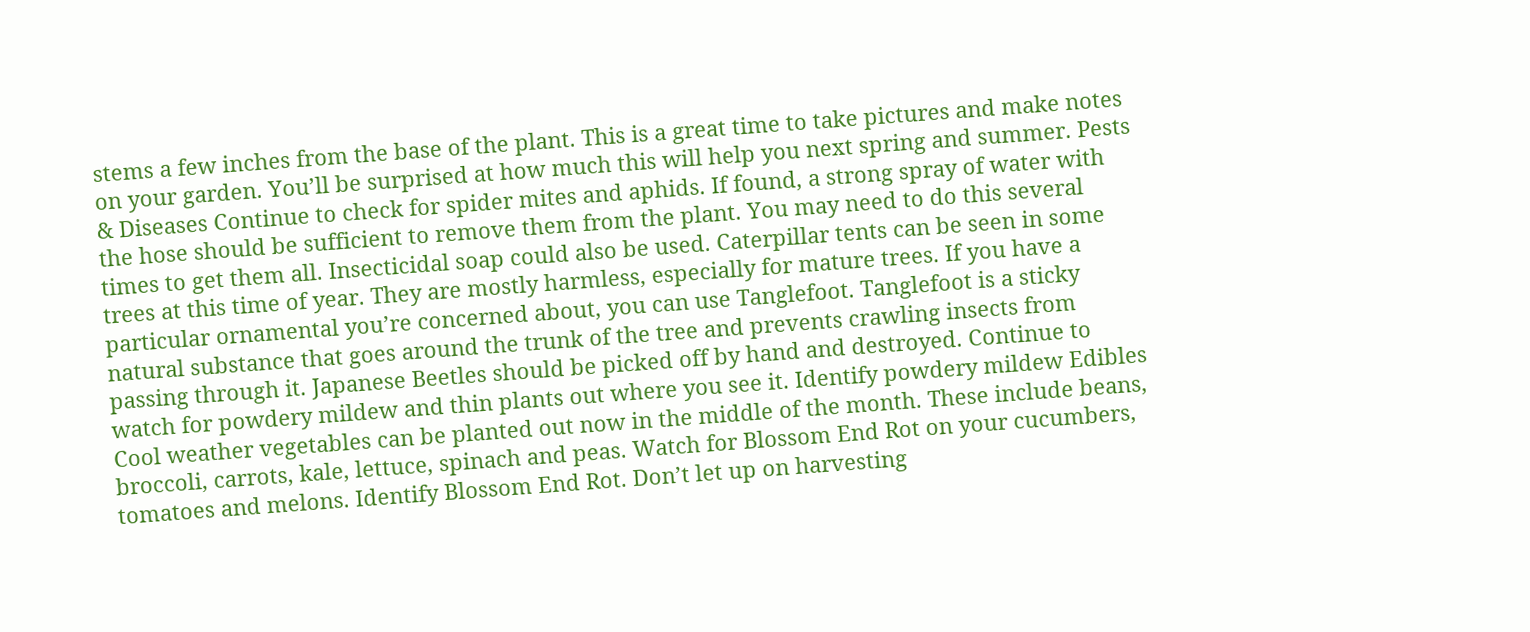stems a few inches from the base of the plant. This is a great time to take pictures and make notes on your garden. You’ll be surprised at how much this will help you next spring and summer. Pests & Diseases Continue to check for spider mites and aphids. If found, a strong spray of water with the hose should be sufficient to remove them from the plant. You may need to do this several times to get them all. Insecticidal soap could also be used. Caterpillar tents can be seen in some trees at this time of year. They are mostly harmless, especially for mature trees. If you have a particular ornamental you’re concerned about, you can use Tanglefoot. Tanglefoot is a sticky natural substance that goes around the trunk of the tree and prevents crawling insects from passing through it. Japanese Beetles should be picked off by hand and destroyed. Continue to watch for powdery mildew and thin plants out where you see it. Identify powdery mildew Edibles Cool weather vegetables can be planted out now in the middle of the month. These include beans, broccoli, carrots, kale, lettuce, spinach and peas. Watch for Blossom End Rot on your cucumbers, tomatoes and melons. Identify Blossom End Rot. Don’t let up on harvesting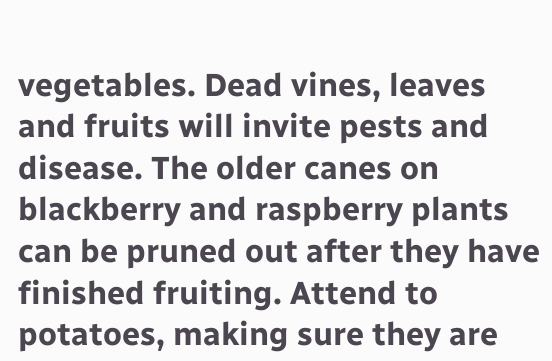vegetables. Dead vines, leaves and fruits will invite pests and disease. The older canes on blackberry and raspberry plants can be pruned out after they have finished fruiting. Attend to potatoes, making sure they are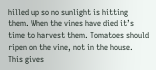hilled up so no sunlight is hitting them. When the vines have died it’s time to harvest them. Tomatoes should ripen on the vine, not in the house. This gives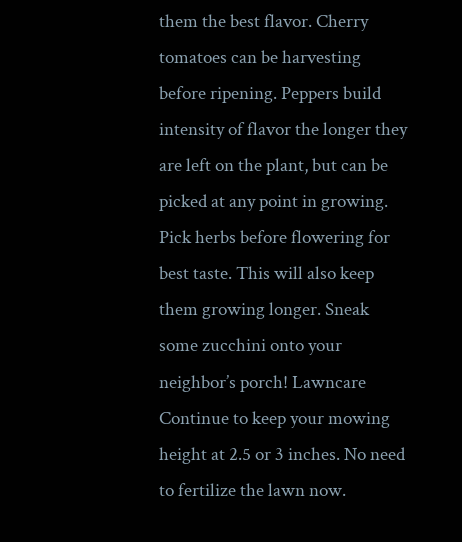them the best flavor. Cherry tomatoes can be harvesting before ripening. Peppers build intensity of flavor the longer they are left on the plant, but can be picked at any point in growing. Pick herbs before flowering for best taste. This will also keep them growing longer. Sneak some zucchini onto your neighbor’s porch! Lawncare Continue to keep your mowing height at 2.5 or 3 inches. No need to fertilize the lawn now.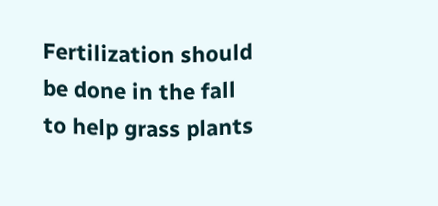Fertilization should be done in the fall to help grass plants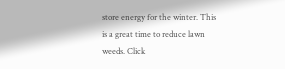store energy for the winter. This is a great time to reduce lawn weeds. Click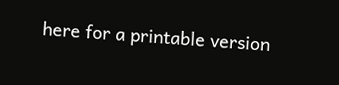here for a printable version